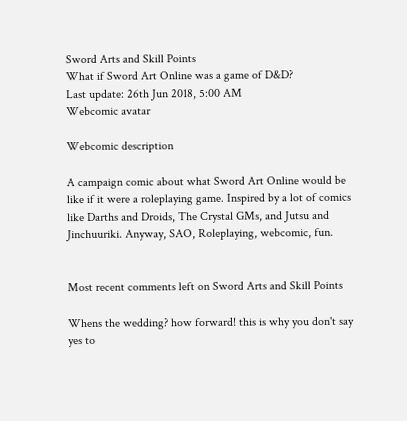Sword Arts and Skill Points
What if Sword Art Online was a game of D&D?
Last update: 26th Jun 2018, 5:00 AM
Webcomic avatar

Webcomic description

A campaign comic about what Sword Art Online would be like if it were a roleplaying game. Inspired by a lot of comics like Darths and Droids, The Crystal GMs, and Jutsu and Jinchuuriki. Anyway, SAO, Roleplaying, webcomic, fun.


Most recent comments left on Sword Arts and Skill Points

Whens the wedding? how forward! this is why you don't say yes to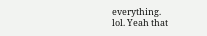everything.
lol. Yeah that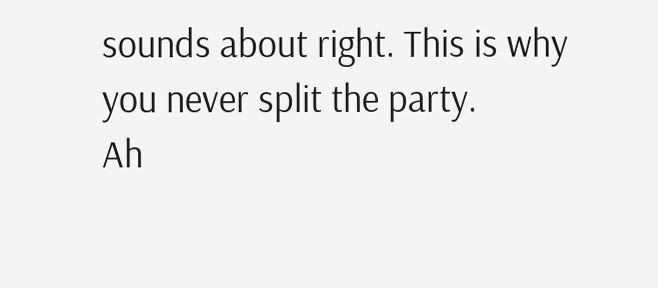sounds about right. This is why you never split the party.
Ah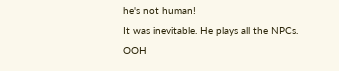he's not human!
It was inevitable. He plays all the NPCs.
OOH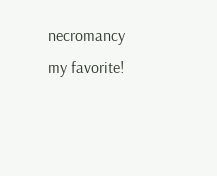necromancy my favorite!